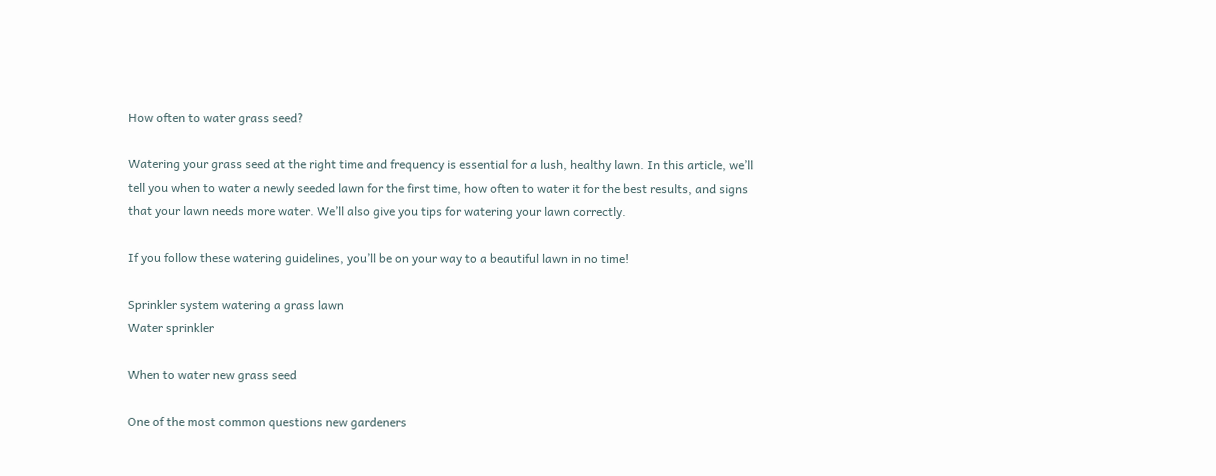How often to water grass seed?

Watering your grass seed at the right time and frequency is essential for a lush, healthy lawn. In this article, we’ll tell you when to water a newly seeded lawn for the first time, how often to water it for the best results, and signs that your lawn needs more water. We’ll also give you tips for watering your lawn correctly.

If you follow these watering guidelines, you’ll be on your way to a beautiful lawn in no time!

Sprinkler system watering a grass lawn
Water sprinkler

When to water new grass seed

One of the most common questions new gardeners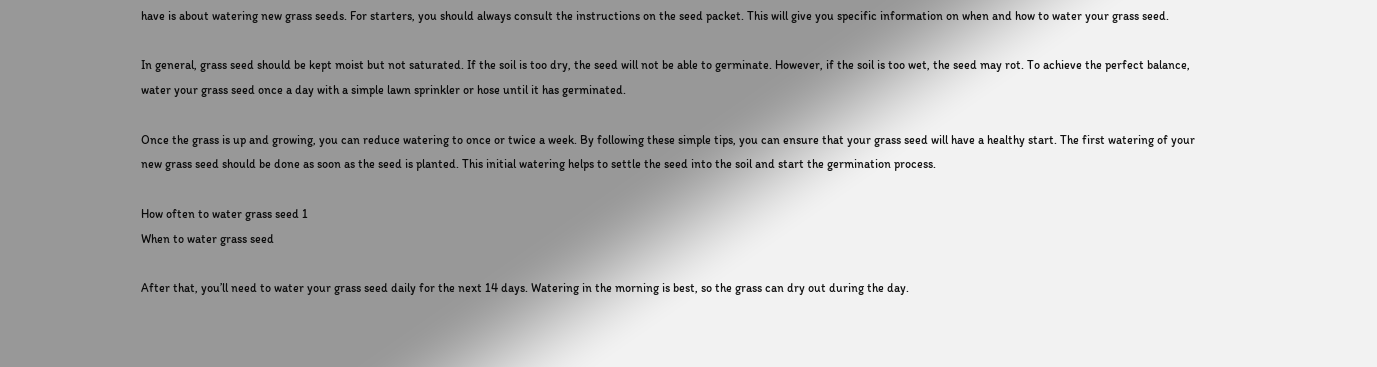have is about watering new grass seeds. For starters, you should always consult the instructions on the seed packet. This will give you specific information on when and how to water your grass seed.

In general, grass seed should be kept moist but not saturated. If the soil is too dry, the seed will not be able to germinate. However, if the soil is too wet, the seed may rot. To achieve the perfect balance, water your grass seed once a day with a simple lawn sprinkler or hose until it has germinated.

Once the grass is up and growing, you can reduce watering to once or twice a week. By following these simple tips, you can ensure that your grass seed will have a healthy start. The first watering of your new grass seed should be done as soon as the seed is planted. This initial watering helps to settle the seed into the soil and start the germination process.

How often to water grass seed 1
When to water grass seed

After that, you’ll need to water your grass seed daily for the next 14 days. Watering in the morning is best, so the grass can dry out during the day.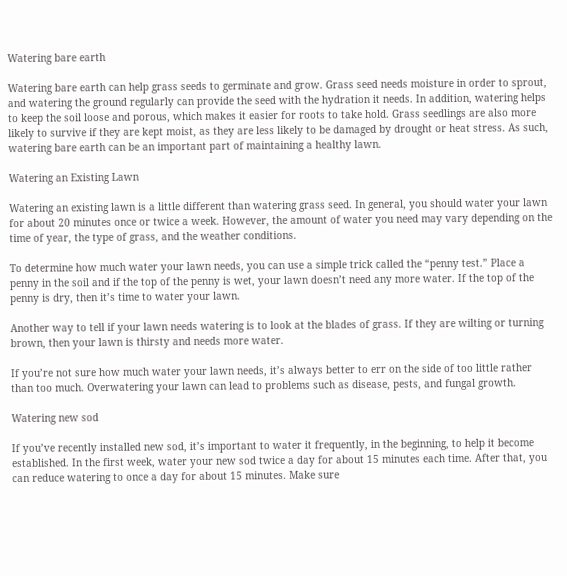Watering bare earth

Watering bare earth can help grass seeds to germinate and grow. Grass seed needs moisture in order to sprout, and watering the ground regularly can provide the seed with the hydration it needs. In addition, watering helps to keep the soil loose and porous, which makes it easier for roots to take hold. Grass seedlings are also more likely to survive if they are kept moist, as they are less likely to be damaged by drought or heat stress. As such, watering bare earth can be an important part of maintaining a healthy lawn.

Watering an Existing Lawn

Watering an existing lawn is a little different than watering grass seed. In general, you should water your lawn for about 20 minutes once or twice a week. However, the amount of water you need may vary depending on the time of year, the type of grass, and the weather conditions.

To determine how much water your lawn needs, you can use a simple trick called the “penny test.” Place a penny in the soil and if the top of the penny is wet, your lawn doesn’t need any more water. If the top of the penny is dry, then it’s time to water your lawn.

Another way to tell if your lawn needs watering is to look at the blades of grass. If they are wilting or turning brown, then your lawn is thirsty and needs more water.

If you’re not sure how much water your lawn needs, it’s always better to err on the side of too little rather than too much. Overwatering your lawn can lead to problems such as disease, pests, and fungal growth.

Watering new sod

If you’ve recently installed new sod, it’s important to water it frequently, in the beginning, to help it become established. In the first week, water your new sod twice a day for about 15 minutes each time. After that, you can reduce watering to once a day for about 15 minutes. Make sure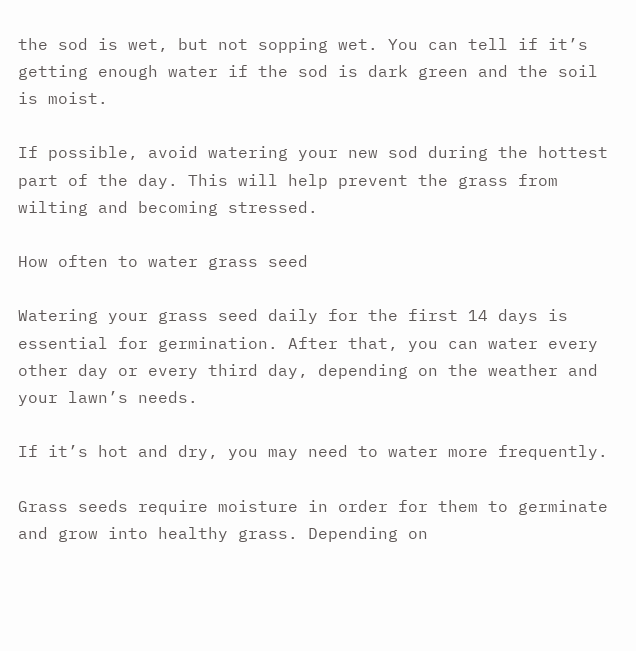the sod is wet, but not sopping wet. You can tell if it’s getting enough water if the sod is dark green and the soil is moist.

If possible, avoid watering your new sod during the hottest part of the day. This will help prevent the grass from wilting and becoming stressed.

How often to water grass seed

Watering your grass seed daily for the first 14 days is essential for germination. After that, you can water every other day or every third day, depending on the weather and your lawn’s needs.

If it’s hot and dry, you may need to water more frequently.

Grass seeds require moisture in order for them to germinate and grow into healthy grass. Depending on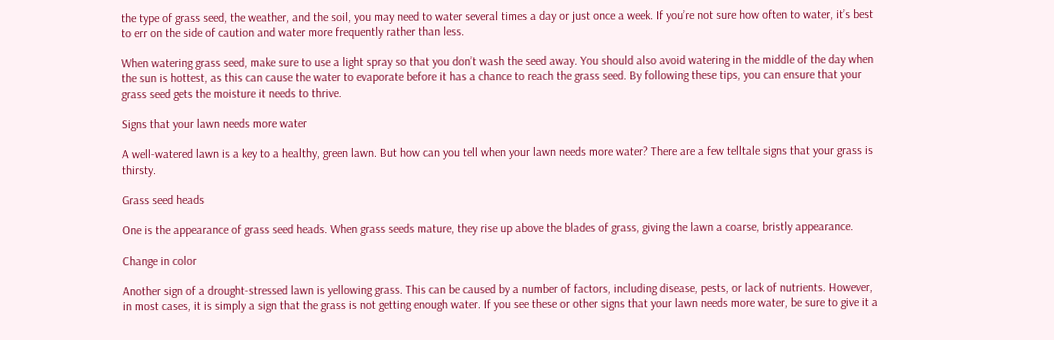the type of grass seed, the weather, and the soil, you may need to water several times a day or just once a week. If you’re not sure how often to water, it’s best to err on the side of caution and water more frequently rather than less.

When watering grass seed, make sure to use a light spray so that you don’t wash the seed away. You should also avoid watering in the middle of the day when the sun is hottest, as this can cause the water to evaporate before it has a chance to reach the grass seed. By following these tips, you can ensure that your grass seed gets the moisture it needs to thrive.

Signs that your lawn needs more water

A well-watered lawn is a key to a healthy, green lawn. But how can you tell when your lawn needs more water? There are a few telltale signs that your grass is thirsty.

Grass seed heads

One is the appearance of grass seed heads. When grass seeds mature, they rise up above the blades of grass, giving the lawn a coarse, bristly appearance.

Change in color

Another sign of a drought-stressed lawn is yellowing grass. This can be caused by a number of factors, including disease, pests, or lack of nutrients. However, in most cases, it is simply a sign that the grass is not getting enough water. If you see these or other signs that your lawn needs more water, be sure to give it a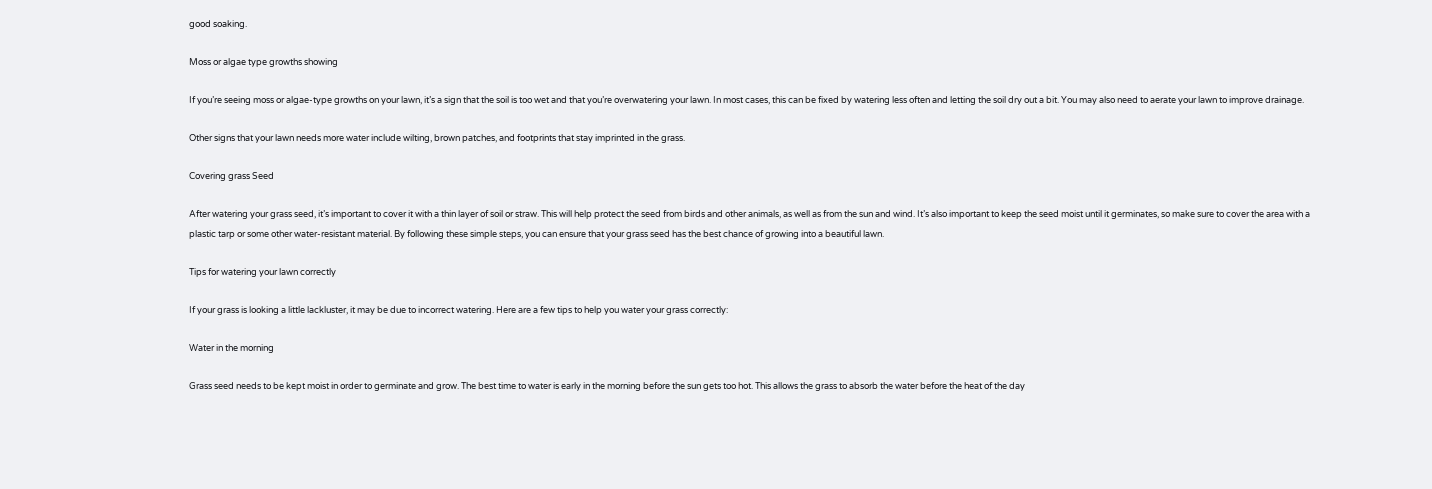good soaking.

Moss or algae type growths showing

If you’re seeing moss or algae-type growths on your lawn, it’s a sign that the soil is too wet and that you’re overwatering your lawn. In most cases, this can be fixed by watering less often and letting the soil dry out a bit. You may also need to aerate your lawn to improve drainage.

Other signs that your lawn needs more water include wilting, brown patches, and footprints that stay imprinted in the grass.

Covering grass Seed

After watering your grass seed, it’s important to cover it with a thin layer of soil or straw. This will help protect the seed from birds and other animals, as well as from the sun and wind. It’s also important to keep the seed moist until it germinates, so make sure to cover the area with a plastic tarp or some other water-resistant material. By following these simple steps, you can ensure that your grass seed has the best chance of growing into a beautiful lawn.

Tips for watering your lawn correctly

If your grass is looking a little lackluster, it may be due to incorrect watering. Here are a few tips to help you water your grass correctly:

Water in the morning

Grass seed needs to be kept moist in order to germinate and grow. The best time to water is early in the morning before the sun gets too hot. This allows the grass to absorb the water before the heat of the day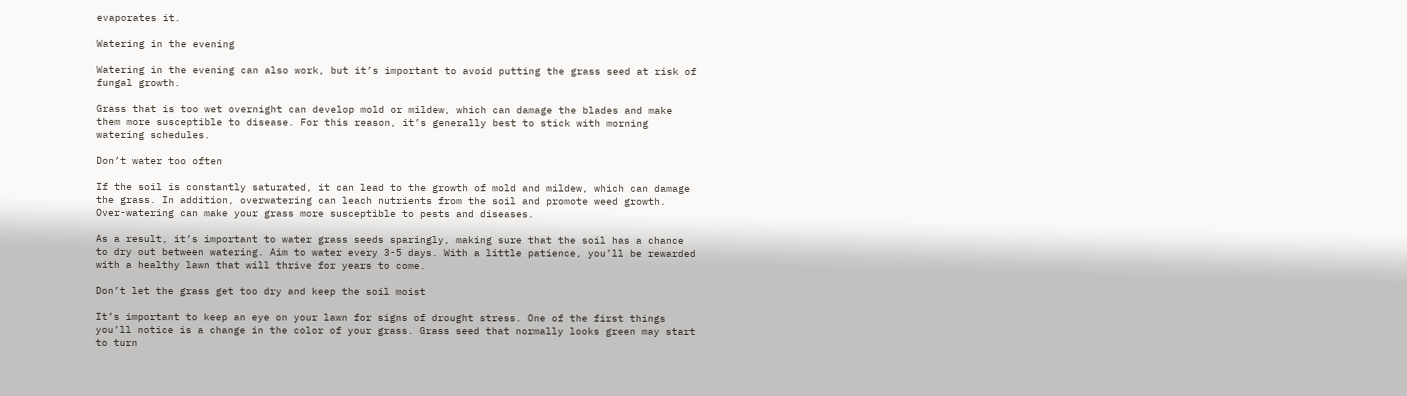evaporates it.

Watering in the evening

Watering in the evening can also work, but it’s important to avoid putting the grass seed at risk of fungal growth.

Grass that is too wet overnight can develop mold or mildew, which can damage the blades and make them more susceptible to disease. For this reason, it’s generally best to stick with morning watering schedules.

Don’t water too often

If the soil is constantly saturated, it can lead to the growth of mold and mildew, which can damage the grass. In addition, overwatering can leach nutrients from the soil and promote weed growth. Over-watering can make your grass more susceptible to pests and diseases.

As a result, it’s important to water grass seeds sparingly, making sure that the soil has a chance to dry out between watering. Aim to water every 3-5 days. With a little patience, you’ll be rewarded with a healthy lawn that will thrive for years to come.

Don’t let the grass get too dry and keep the soil moist

It’s important to keep an eye on your lawn for signs of drought stress. One of the first things you’ll notice is a change in the color of your grass. Grass seed that normally looks green may start to turn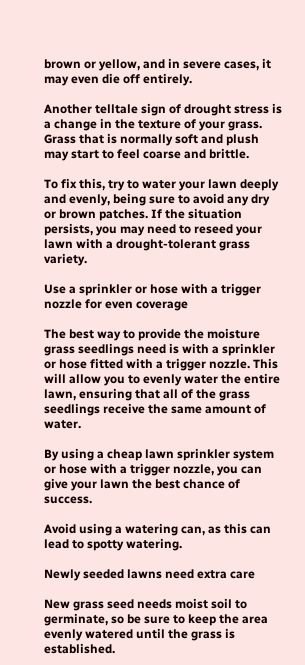brown or yellow, and in severe cases, it may even die off entirely.

Another telltale sign of drought stress is a change in the texture of your grass. Grass that is normally soft and plush may start to feel coarse and brittle.

To fix this, try to water your lawn deeply and evenly, being sure to avoid any dry or brown patches. If the situation persists, you may need to reseed your lawn with a drought-tolerant grass variety.

Use a sprinkler or hose with a trigger nozzle for even coverage

The best way to provide the moisture grass seedlings need is with a sprinkler or hose fitted with a trigger nozzle. This will allow you to evenly water the entire lawn, ensuring that all of the grass seedlings receive the same amount of water.

By using a cheap lawn sprinkler system or hose with a trigger nozzle, you can give your lawn the best chance of success.

Avoid using a watering can, as this can lead to spotty watering.

Newly seeded lawns need extra care

New grass seed needs moist soil to germinate, so be sure to keep the area evenly watered until the grass is established.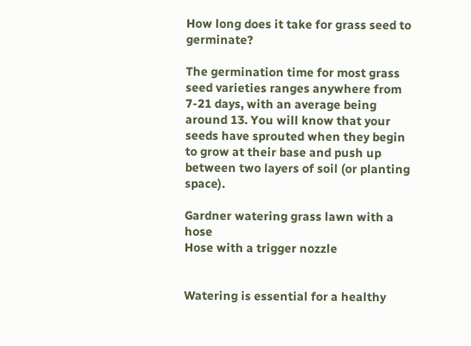How long does it take for grass seed to germinate?

The germination time for most grass seed varieties ranges anywhere from 7-21 days, with an average being around 13. You will know that your seeds have sprouted when they begin to grow at their base and push up between two layers of soil (or planting space).

Gardner watering grass lawn with a hose
Hose with a trigger nozzle


Watering is essential for a healthy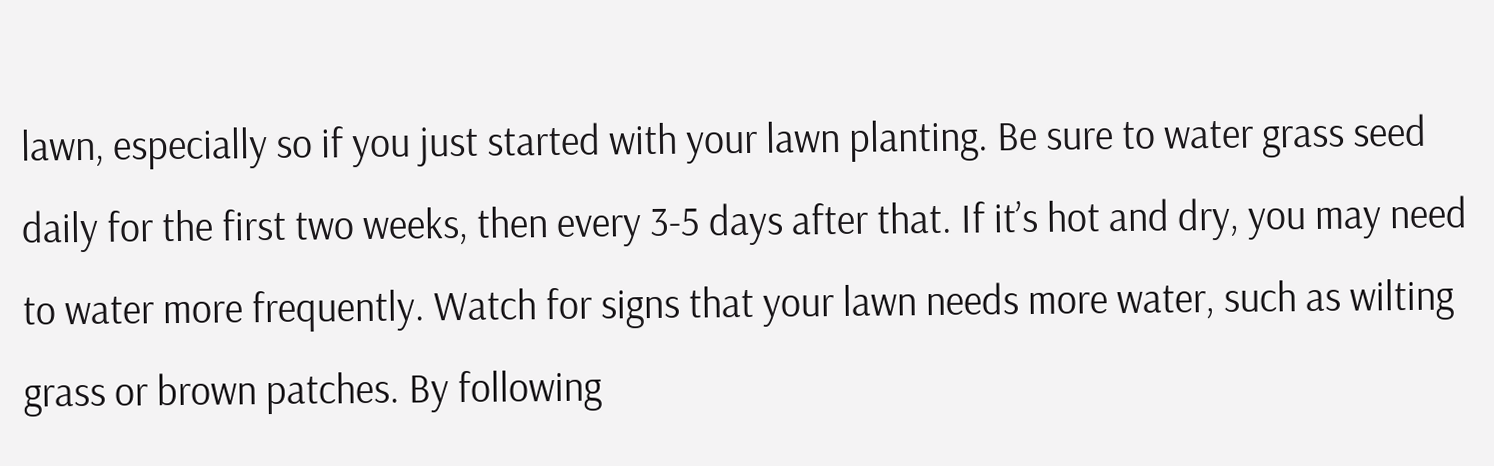lawn, especially so if you just started with your lawn planting. Be sure to water grass seed daily for the first two weeks, then every 3-5 days after that. If it’s hot and dry, you may need to water more frequently. Watch for signs that your lawn needs more water, such as wilting grass or brown patches. By following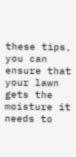these tips, you can ensure that your lawn gets the moisture it needs to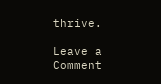thrive.

Leave a Comment